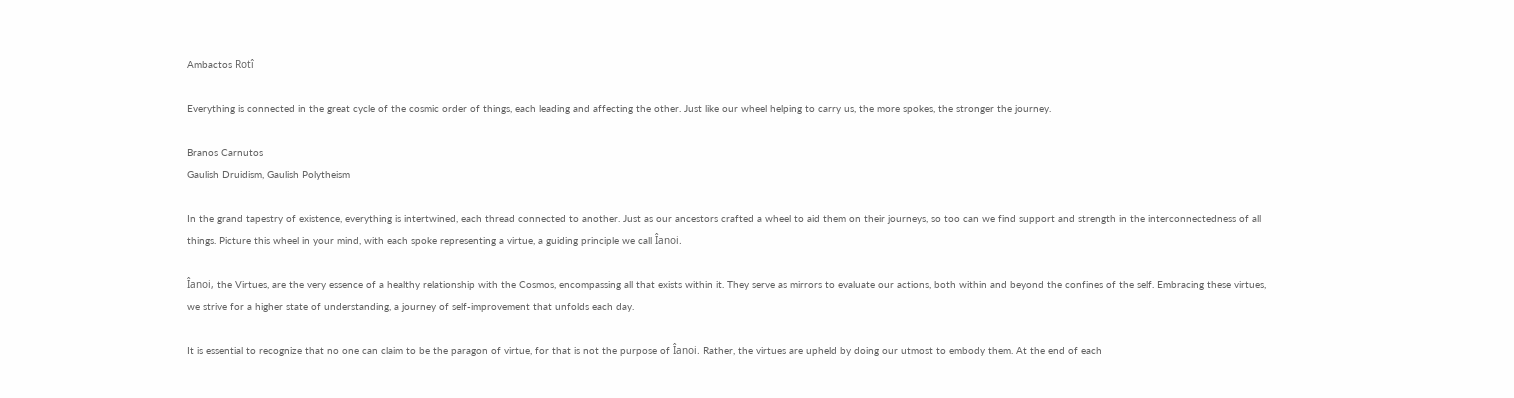Ambactos Rotî

Everything is connected in the great cycle of the cosmic order of things, each leading and affecting the other. Just like our wheel helping to carry us, the more spokes, the stronger the journey.

Branos Carnutos
Gaulish Druidism, Gaulish Polytheism

In the grand tapestry of existence, everything is intertwined, each thread connected to another. Just as our ancestors crafted a wheel to aid them on their journeys, so too can we find support and strength in the interconnectedness of all things. Picture this wheel in your mind, with each spoke representing a virtue, a guiding principle we call Îanoi.

Îanoi, the Virtues, are the very essence of a healthy relationship with the Cosmos, encompassing all that exists within it. They serve as mirrors to evaluate our actions, both within and beyond the confines of the self. Embracing these virtues, we strive for a higher state of understanding, a journey of self-improvement that unfolds each day.

It is essential to recognize that no one can claim to be the paragon of virtue, for that is not the purpose of Îanoi. Rather, the virtues are upheld by doing our utmost to embody them. At the end of each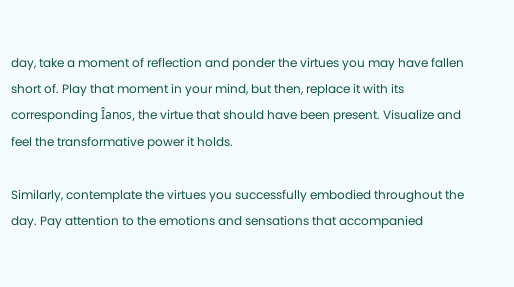day, take a moment of reflection and ponder the virtues you may have fallen short of. Play that moment in your mind, but then, replace it with its corresponding Îanos, the virtue that should have been present. Visualize and feel the transformative power it holds.

Similarly, contemplate the virtues you successfully embodied throughout the day. Pay attention to the emotions and sensations that accompanied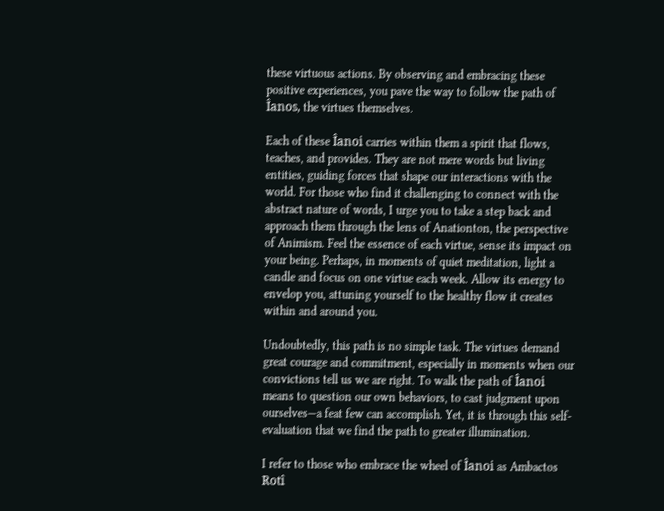these virtuous actions. By observing and embracing these positive experiences, you pave the way to follow the path of Îanos, the virtues themselves.

Each of these Îanoi carries within them a spirit that flows, teaches, and provides. They are not mere words but living entities, guiding forces that shape our interactions with the world. For those who find it challenging to connect with the abstract nature of words, I urge you to take a step back and approach them through the lens of Anationton, the perspective of Animism. Feel the essence of each virtue, sense its impact on your being. Perhaps, in moments of quiet meditation, light a candle and focus on one virtue each week. Allow its energy to envelop you, attuning yourself to the healthy flow it creates within and around you.

Undoubtedly, this path is no simple task. The virtues demand great courage and commitment, especially in moments when our convictions tell us we are right. To walk the path of Îanoi means to question our own behaviors, to cast judgment upon ourselves—a feat few can accomplish. Yet, it is through this self-evaluation that we find the path to greater illumination.

I refer to those who embrace the wheel of Îanoi as Ambactos Rotî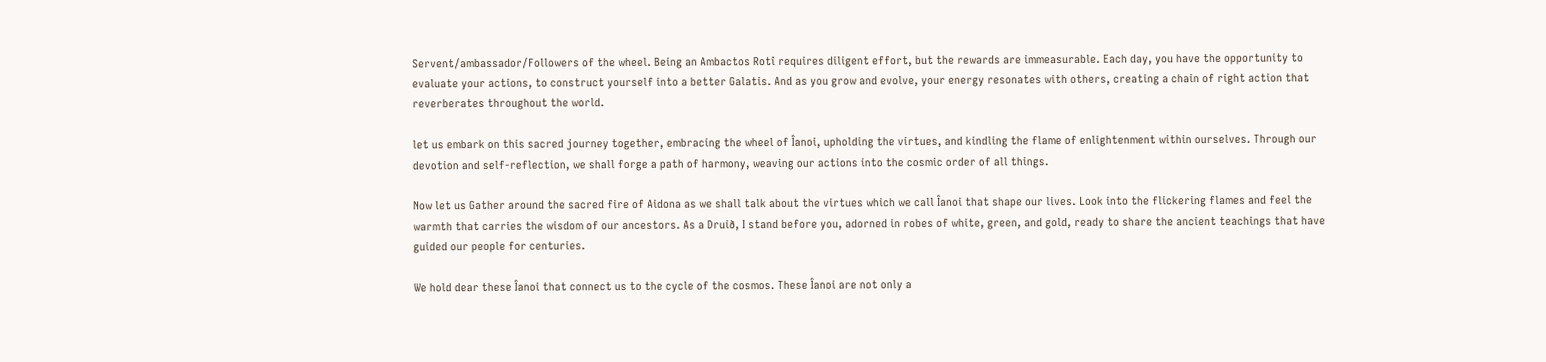Servent/ambassador/Followers of the wheel. Being an Ambactos Rotî requires diligent effort, but the rewards are immeasurable. Each day, you have the opportunity to evaluate your actions, to construct yourself into a better Galatis. And as you grow and evolve, your energy resonates with others, creating a chain of right action that reverberates throughout the world.

let us embark on this sacred journey together, embracing the wheel of Îanoi, upholding the virtues, and kindling the flame of enlightenment within ourselves. Through our devotion and self-reflection, we shall forge a path of harmony, weaving our actions into the cosmic order of all things.

Now let us Gather around the sacred fire of Aidona as we shall talk about the virtues which we call Îanoi that shape our lives. Look into the flickering flames and feel the warmth that carries the wisdom of our ancestors. As a Druið, I stand before you, adorned in robes of white, green, and gold, ready to share the ancient teachings that have guided our people for centuries.

We hold dear these Îanoi that connect us to the cycle of the cosmos. These Îanoi are not only a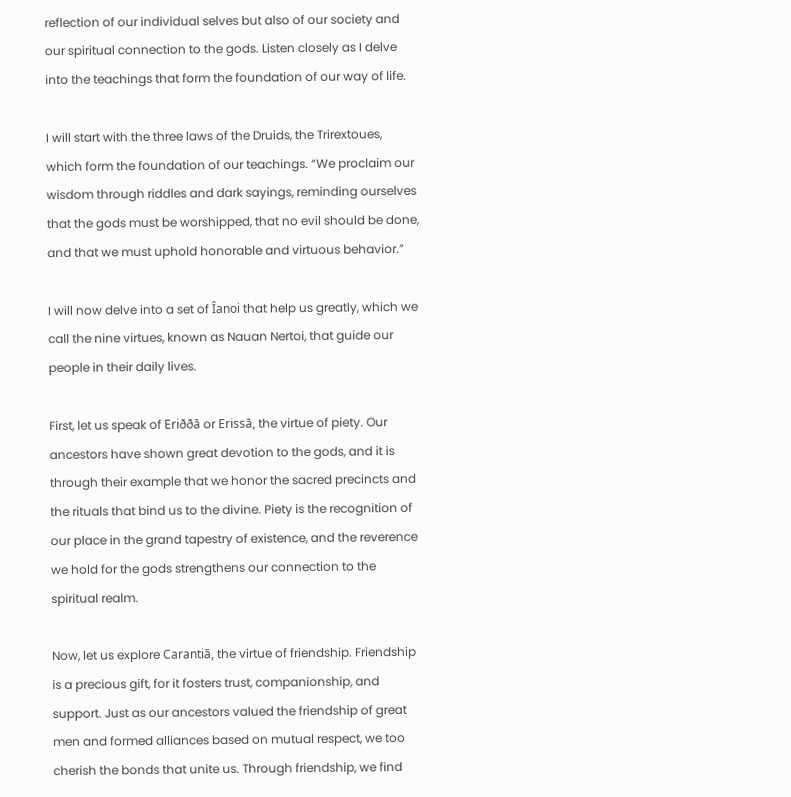reflection of our individual selves but also of our society and our spiritual connection to the gods. Listen closely as I delve into the teachings that form the foundation of our way of life.

I will start with the three laws of the Druids, the Trirextoues, which form the foundation of our teachings. “We proclaim our wisdom through riddles and dark sayings, reminding ourselves that the gods must be worshipped, that no evil should be done, and that we must uphold honorable and virtuous behavior.”

I will now delve into a set of Îanoi that help us greatly, which we call the nine virtues, known as Nauan Nertoi, that guide our people in their daily lives.

First, let us speak of Eriððā or Erissā, the virtue of piety. Our ancestors have shown great devotion to the gods, and it is through their example that we honor the sacred precincts and the rituals that bind us to the divine. Piety is the recognition of our place in the grand tapestry of existence, and the reverence we hold for the gods strengthens our connection to the spiritual realm.

Now, let us explore Carantiā, the virtue of friendship. Friendship is a precious gift, for it fosters trust, companionship, and support. Just as our ancestors valued the friendship of great men and formed alliances based on mutual respect, we too cherish the bonds that unite us. Through friendship, we find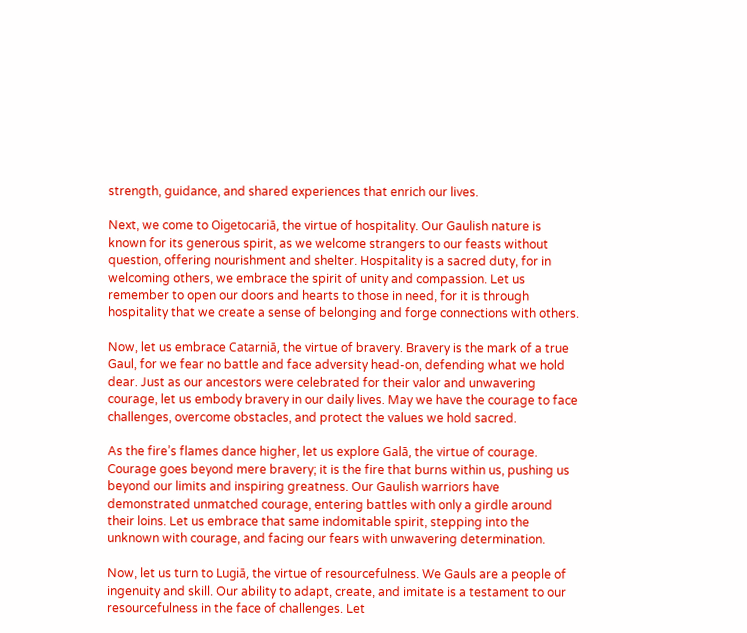strength, guidance, and shared experiences that enrich our lives.

Next, we come to Oigetocariā, the virtue of hospitality. Our Gaulish nature is known for its generous spirit, as we welcome strangers to our feasts without question, offering nourishment and shelter. Hospitality is a sacred duty, for in welcoming others, we embrace the spirit of unity and compassion. Let us remember to open our doors and hearts to those in need, for it is through hospitality that we create a sense of belonging and forge connections with others.

Now, let us embrace Catarniā, the virtue of bravery. Bravery is the mark of a true Gaul, for we fear no battle and face adversity head-on, defending what we hold dear. Just as our ancestors were celebrated for their valor and unwavering courage, let us embody bravery in our daily lives. May we have the courage to face challenges, overcome obstacles, and protect the values we hold sacred.

As the fire’s flames dance higher, let us explore Galā, the virtue of courage. Courage goes beyond mere bravery; it is the fire that burns within us, pushing us beyond our limits and inspiring greatness. Our Gaulish warriors have demonstrated unmatched courage, entering battles with only a girdle around their loins. Let us embrace that same indomitable spirit, stepping into the unknown with courage, and facing our fears with unwavering determination.

Now, let us turn to Lugiā, the virtue of resourcefulness. We Gauls are a people of ingenuity and skill. Our ability to adapt, create, and imitate is a testament to our resourcefulness in the face of challenges. Let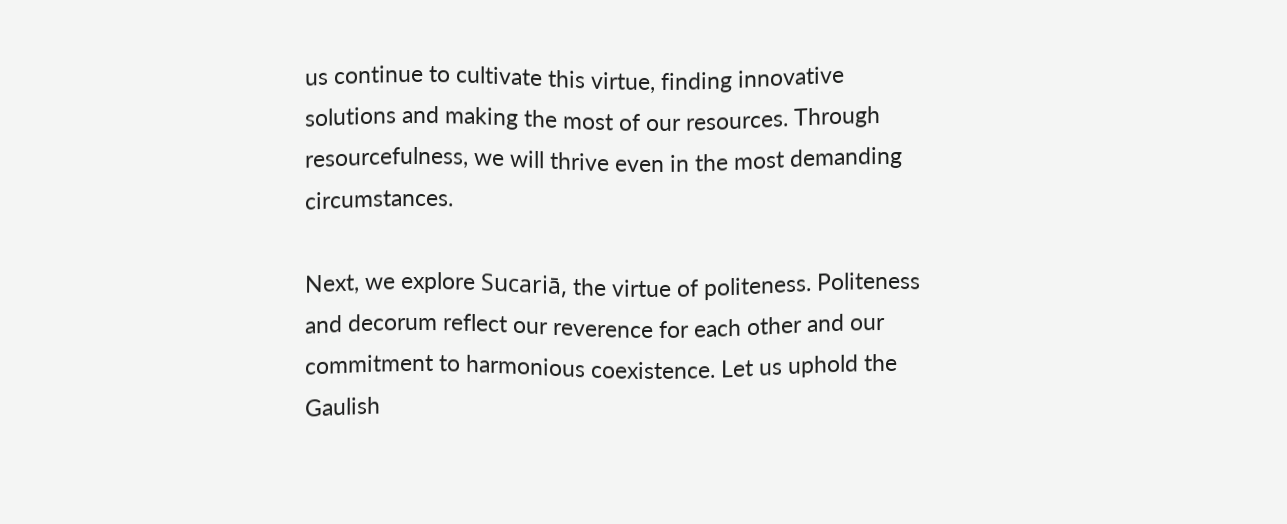us continue to cultivate this virtue, finding innovative solutions and making the most of our resources. Through resourcefulness, we will thrive even in the most demanding circumstances.

Next, we explore Sucariā, the virtue of politeness. Politeness and decorum reflect our reverence for each other and our commitment to harmonious coexistence. Let us uphold the Gaulish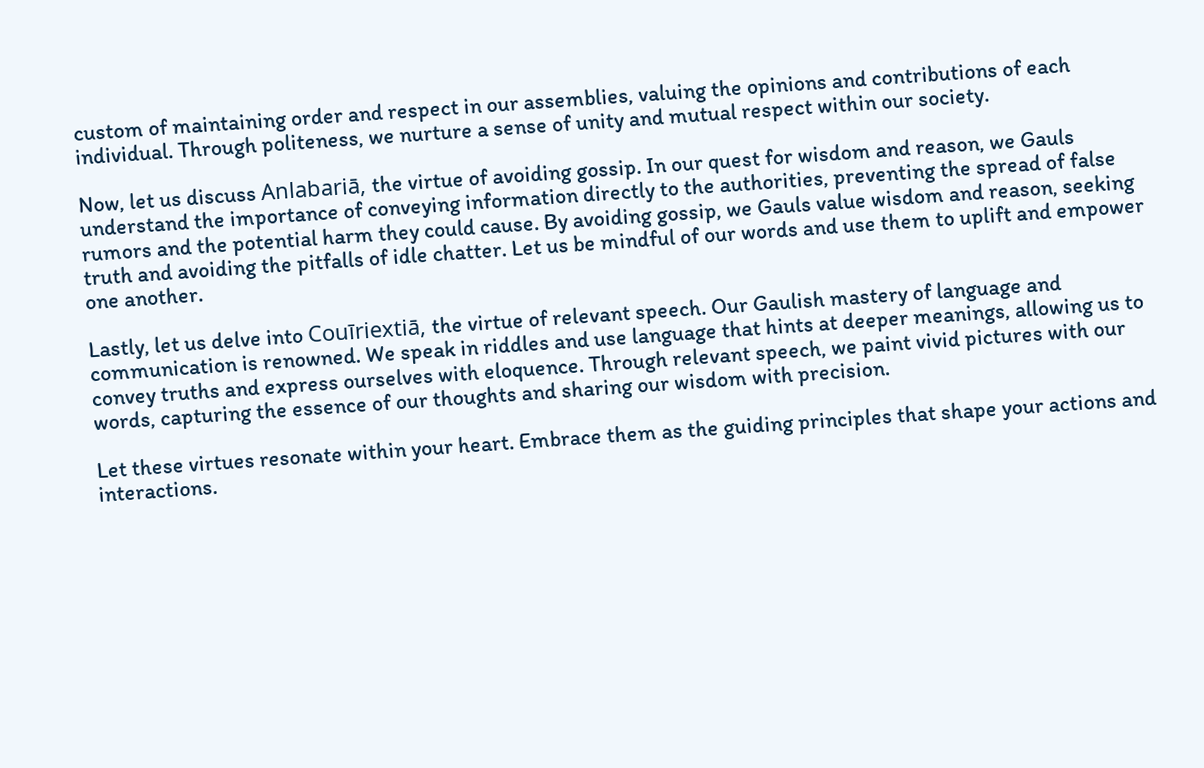custom of maintaining order and respect in our assemblies, valuing the opinions and contributions of each individual. Through politeness, we nurture a sense of unity and mutual respect within our society.

Now, let us discuss Anlabariā, the virtue of avoiding gossip. In our quest for wisdom and reason, we Gauls understand the importance of conveying information directly to the authorities, preventing the spread of false rumors and the potential harm they could cause. By avoiding gossip, we Gauls value wisdom and reason, seeking truth and avoiding the pitfalls of idle chatter. Let us be mindful of our words and use them to uplift and empower one another.

Lastly, let us delve into Couīriextiā, the virtue of relevant speech. Our Gaulish mastery of language and communication is renowned. We speak in riddles and use language that hints at deeper meanings, allowing us to convey truths and express ourselves with eloquence. Through relevant speech, we paint vivid pictures with our words, capturing the essence of our thoughts and sharing our wisdom with precision.

Let these virtues resonate within your heart. Embrace them as the guiding principles that shape your actions and interactions.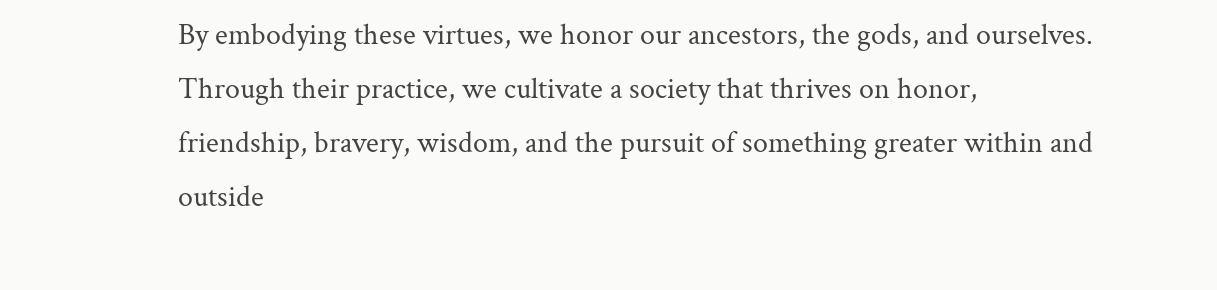By embodying these virtues, we honor our ancestors, the gods, and ourselves. Through their practice, we cultivate a society that thrives on honor, friendship, bravery, wisdom, and the pursuit of something greater within and outside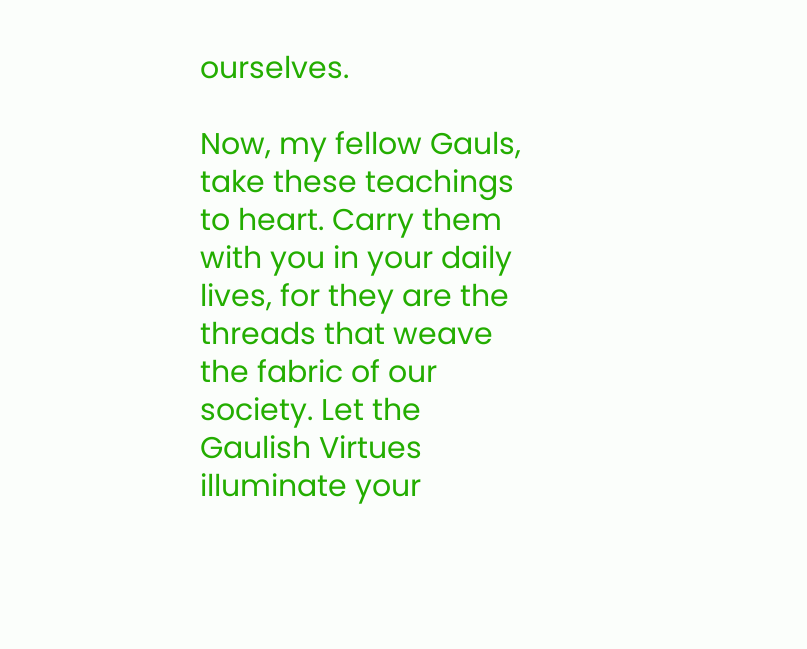ourselves.

Now, my fellow Gauls, take these teachings to heart. Carry them with you in your daily lives, for they are the threads that weave the fabric of our society. Let the Gaulish Virtues illuminate your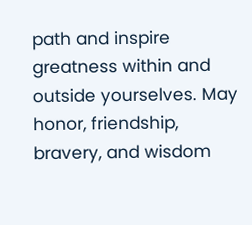path and inspire greatness within and outside yourselves. May honor, friendship, bravery, and wisdom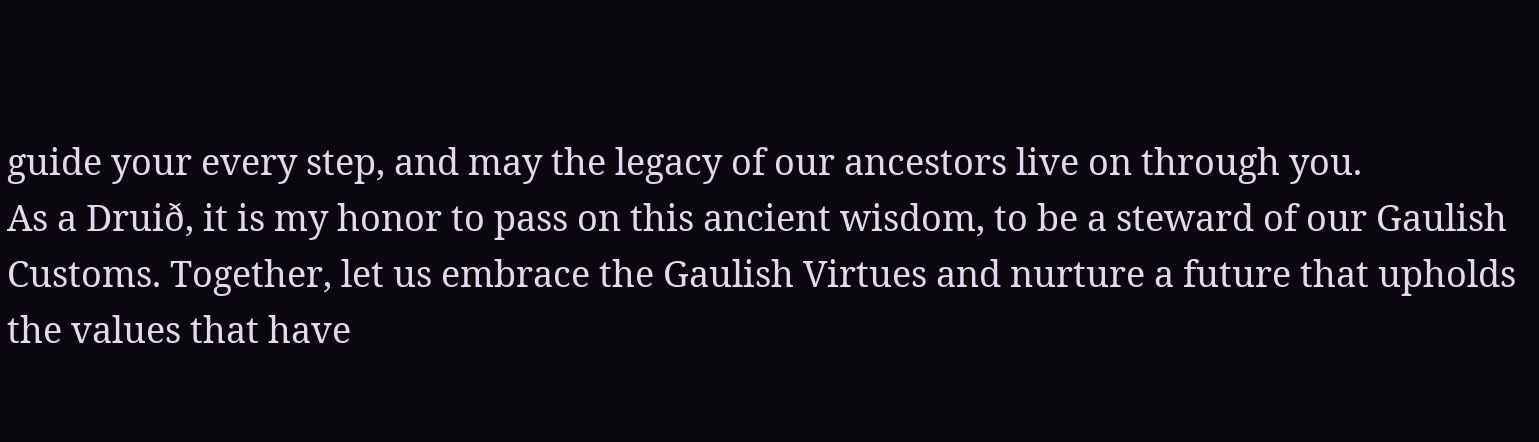guide your every step, and may the legacy of our ancestors live on through you.
As a Druið, it is my honor to pass on this ancient wisdom, to be a steward of our Gaulish Customs. Together, let us embrace the Gaulish Virtues and nurture a future that upholds the values that have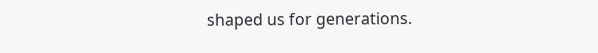shaped us for generations.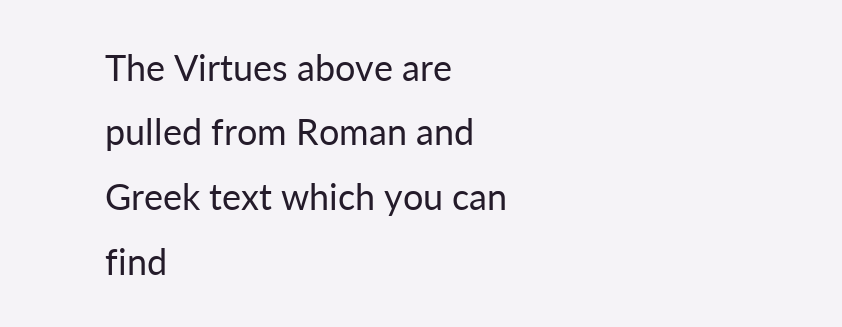The Virtues above are pulled from Roman and Greek text which you can find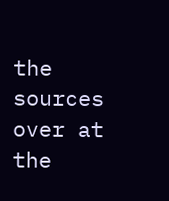the sources over at the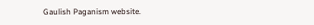Gaulish Paganism website.